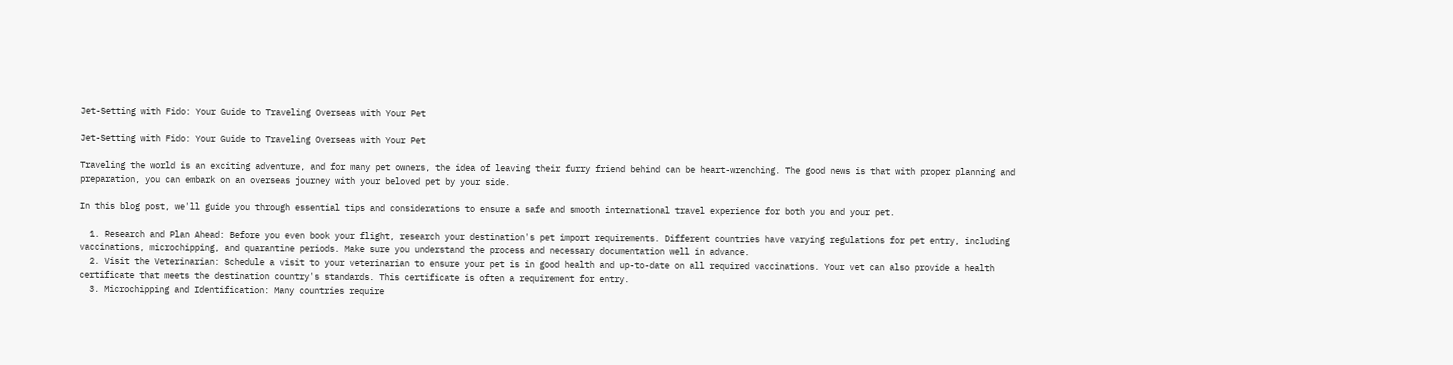Jet-Setting with Fido: Your Guide to Traveling Overseas with Your Pet

Jet-Setting with Fido: Your Guide to Traveling Overseas with Your Pet

Traveling the world is an exciting adventure, and for many pet owners, the idea of leaving their furry friend behind can be heart-wrenching. The good news is that with proper planning and preparation, you can embark on an overseas journey with your beloved pet by your side.

In this blog post, we'll guide you through essential tips and considerations to ensure a safe and smooth international travel experience for both you and your pet.

  1. Research and Plan Ahead: Before you even book your flight, research your destination's pet import requirements. Different countries have varying regulations for pet entry, including vaccinations, microchipping, and quarantine periods. Make sure you understand the process and necessary documentation well in advance.
  2. Visit the Veterinarian: Schedule a visit to your veterinarian to ensure your pet is in good health and up-to-date on all required vaccinations. Your vet can also provide a health certificate that meets the destination country's standards. This certificate is often a requirement for entry.
  3. Microchipping and Identification: Many countries require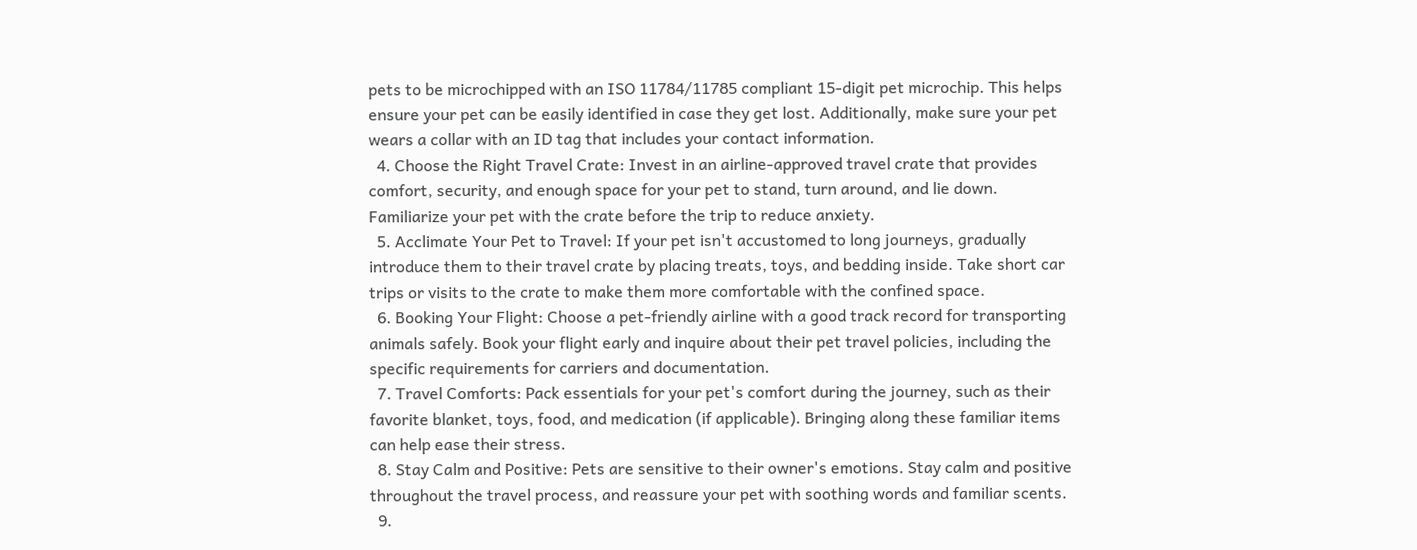pets to be microchipped with an ISO 11784/11785 compliant 15-digit pet microchip. This helps ensure your pet can be easily identified in case they get lost. Additionally, make sure your pet wears a collar with an ID tag that includes your contact information.
  4. Choose the Right Travel Crate: Invest in an airline-approved travel crate that provides comfort, security, and enough space for your pet to stand, turn around, and lie down. Familiarize your pet with the crate before the trip to reduce anxiety.
  5. Acclimate Your Pet to Travel: If your pet isn't accustomed to long journeys, gradually introduce them to their travel crate by placing treats, toys, and bedding inside. Take short car trips or visits to the crate to make them more comfortable with the confined space.
  6. Booking Your Flight: Choose a pet-friendly airline with a good track record for transporting animals safely. Book your flight early and inquire about their pet travel policies, including the specific requirements for carriers and documentation.
  7. Travel Comforts: Pack essentials for your pet's comfort during the journey, such as their favorite blanket, toys, food, and medication (if applicable). Bringing along these familiar items can help ease their stress.
  8. Stay Calm and Positive: Pets are sensitive to their owner's emotions. Stay calm and positive throughout the travel process, and reassure your pet with soothing words and familiar scents.
  9.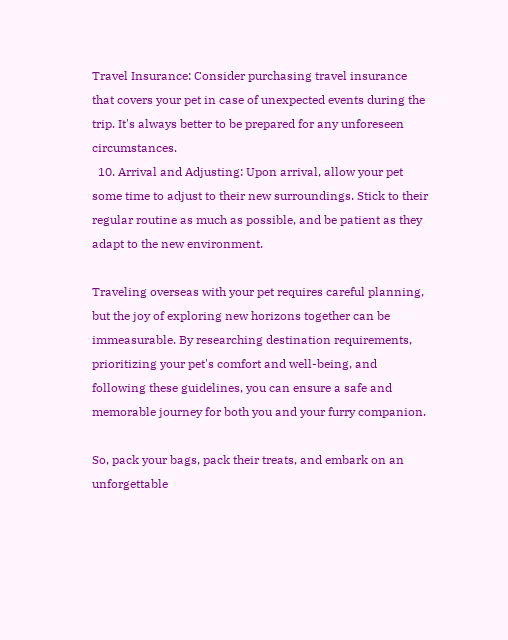Travel Insurance: Consider purchasing travel insurance that covers your pet in case of unexpected events during the trip. It's always better to be prepared for any unforeseen circumstances.
  10. Arrival and Adjusting: Upon arrival, allow your pet some time to adjust to their new surroundings. Stick to their regular routine as much as possible, and be patient as they adapt to the new environment.

Traveling overseas with your pet requires careful planning, but the joy of exploring new horizons together can be immeasurable. By researching destination requirements, prioritizing your pet's comfort and well-being, and following these guidelines, you can ensure a safe and memorable journey for both you and your furry companion.

So, pack your bags, pack their treats, and embark on an unforgettable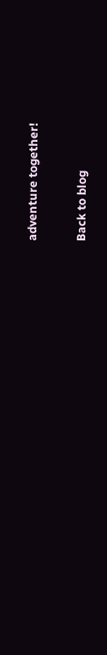adventure together!

Back to blog